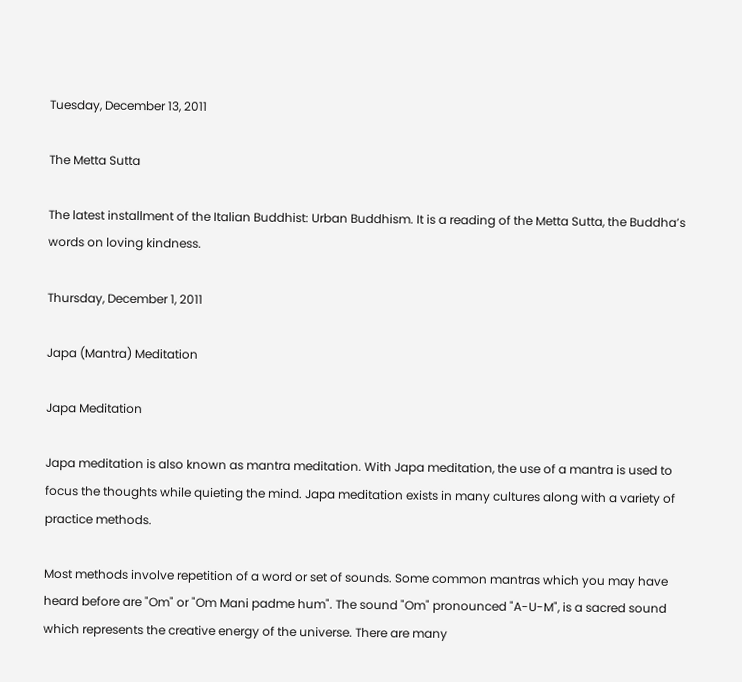Tuesday, December 13, 2011

The Metta Sutta

The latest installment of the Italian Buddhist: Urban Buddhism. It is a reading of the Metta Sutta, the Buddha’s words on loving kindness.

Thursday, December 1, 2011

Japa (Mantra) Meditation

Japa Meditation

Japa meditation is also known as mantra meditation. With Japa meditation, the use of a mantra is used to focus the thoughts while quieting the mind. Japa meditation exists in many cultures along with a variety of practice methods.

Most methods involve repetition of a word or set of sounds. Some common mantras which you may have heard before are "Om" or "Om Mani padme hum". The sound "Om" pronounced "A-U-M", is a sacred sound which represents the creative energy of the universe. There are many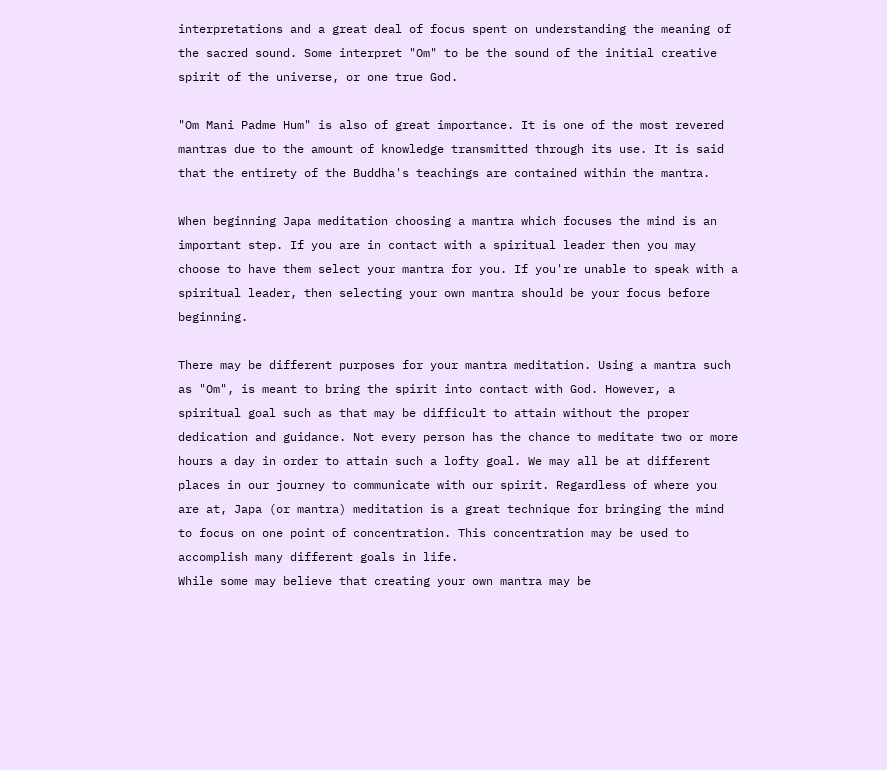interpretations and a great deal of focus spent on understanding the meaning of the sacred sound. Some interpret "Om" to be the sound of the initial creative spirit of the universe, or one true God.

"Om Mani Padme Hum" is also of great importance. It is one of the most revered mantras due to the amount of knowledge transmitted through its use. It is said that the entirety of the Buddha's teachings are contained within the mantra.

When beginning Japa meditation choosing a mantra which focuses the mind is an important step. If you are in contact with a spiritual leader then you may choose to have them select your mantra for you. If you're unable to speak with a spiritual leader, then selecting your own mantra should be your focus before beginning.

There may be different purposes for your mantra meditation. Using a mantra such as "Om", is meant to bring the spirit into contact with God. However, a spiritual goal such as that may be difficult to attain without the proper dedication and guidance. Not every person has the chance to meditate two or more hours a day in order to attain such a lofty goal. We may all be at different places in our journey to communicate with our spirit. Regardless of where you are at, Japa (or mantra) meditation is a great technique for bringing the mind to focus on one point of concentration. This concentration may be used to accomplish many different goals in life.
While some may believe that creating your own mantra may be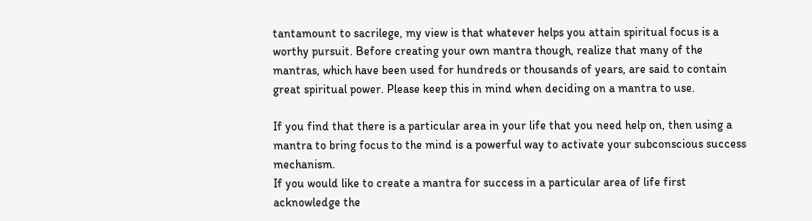tantamount to sacrilege, my view is that whatever helps you attain spiritual focus is a worthy pursuit. Before creating your own mantra though, realize that many of the mantras, which have been used for hundreds or thousands of years, are said to contain great spiritual power. Please keep this in mind when deciding on a mantra to use.

If you find that there is a particular area in your life that you need help on, then using a mantra to bring focus to the mind is a powerful way to activate your subconscious success mechanism.
If you would like to create a mantra for success in a particular area of life first acknowledge the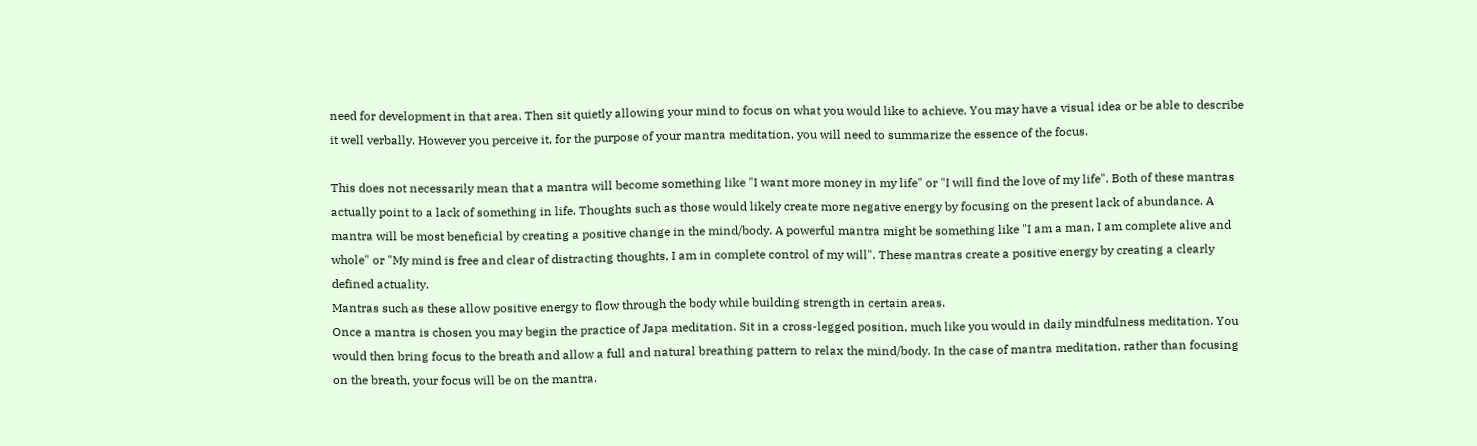need for development in that area. Then sit quietly allowing your mind to focus on what you would like to achieve. You may have a visual idea or be able to describe it well verbally. However you perceive it, for the purpose of your mantra meditation, you will need to summarize the essence of the focus.

This does not necessarily mean that a mantra will become something like "I want more money in my life" or "I will find the love of my life". Both of these mantras actually point to a lack of something in life. Thoughts such as those would likely create more negative energy by focusing on the present lack of abundance. A mantra will be most beneficial by creating a positive change in the mind/body. A powerful mantra might be something like "I am a man, I am complete alive and whole" or "My mind is free and clear of distracting thoughts, I am in complete control of my will". These mantras create a positive energy by creating a clearly defined actuality.
Mantras such as these allow positive energy to flow through the body while building strength in certain areas.
Once a mantra is chosen you may begin the practice of Japa meditation. Sit in a cross-legged position, much like you would in daily mindfulness meditation. You would then bring focus to the breath and allow a full and natural breathing pattern to relax the mind/body. In the case of mantra meditation, rather than focusing on the breath, your focus will be on the mantra.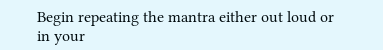Begin repeating the mantra either out loud or in your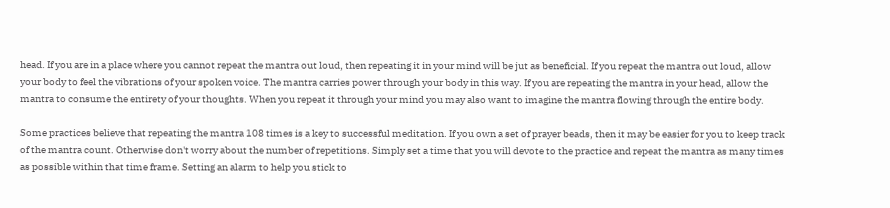head. If you are in a place where you cannot repeat the mantra out loud, then repeating it in your mind will be jut as beneficial. If you repeat the mantra out loud, allow your body to feel the vibrations of your spoken voice. The mantra carries power through your body in this way. If you are repeating the mantra in your head, allow the mantra to consume the entirety of your thoughts. When you repeat it through your mind you may also want to imagine the mantra flowing through the entire body.

Some practices believe that repeating the mantra 108 times is a key to successful meditation. If you own a set of prayer beads, then it may be easier for you to keep track of the mantra count. Otherwise don't worry about the number of repetitions. Simply set a time that you will devote to the practice and repeat the mantra as many times as possible within that time frame. Setting an alarm to help you stick to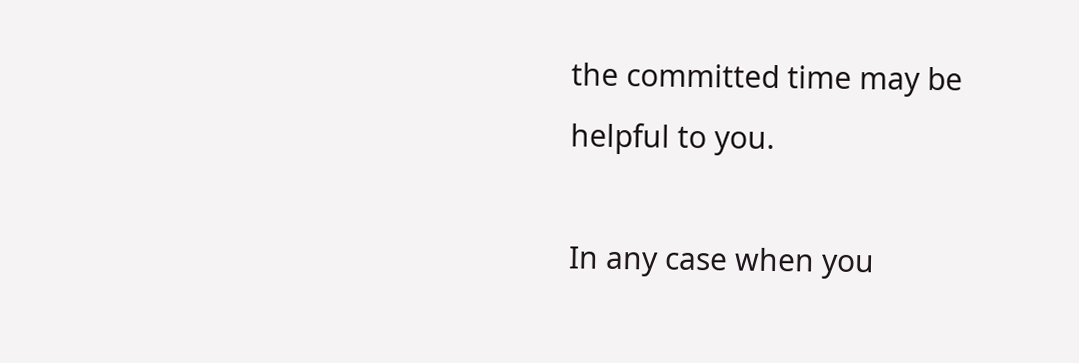the committed time may be helpful to you.

In any case when you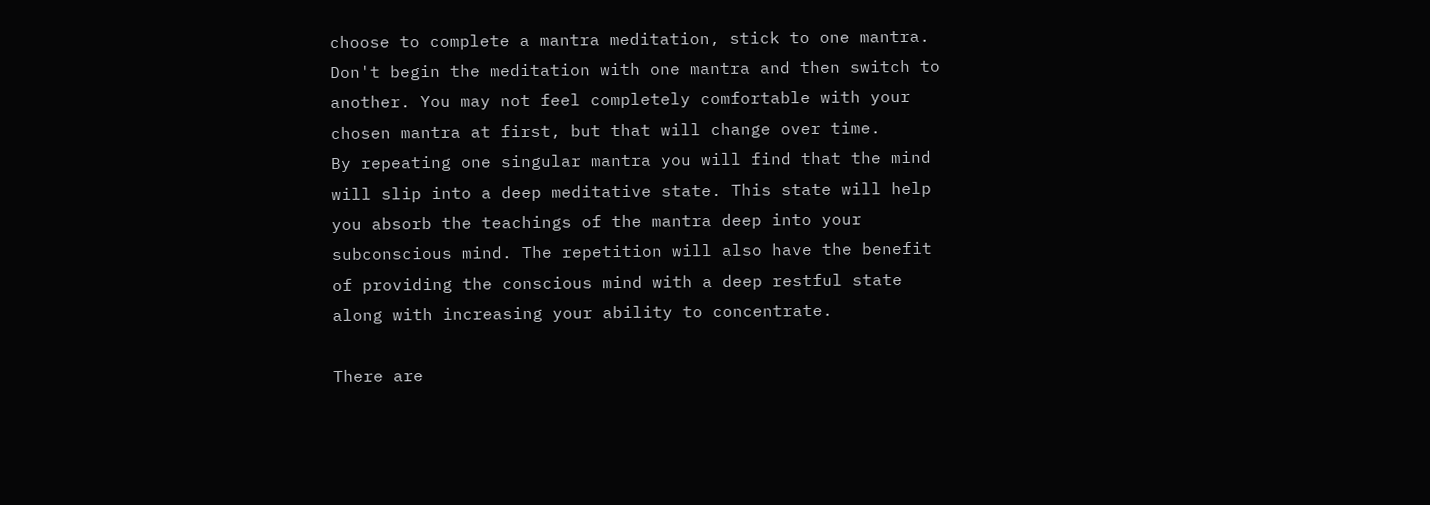choose to complete a mantra meditation, stick to one mantra. Don't begin the meditation with one mantra and then switch to another. You may not feel completely comfortable with your chosen mantra at first, but that will change over time.
By repeating one singular mantra you will find that the mind will slip into a deep meditative state. This state will help you absorb the teachings of the mantra deep into your subconscious mind. The repetition will also have the benefit of providing the conscious mind with a deep restful state along with increasing your ability to concentrate.

There are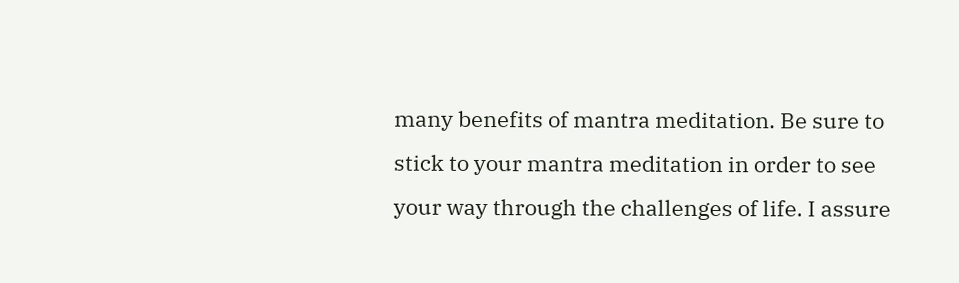many benefits of mantra meditation. Be sure to stick to your mantra meditation in order to see your way through the challenges of life. I assure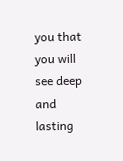you that you will see deep and lasting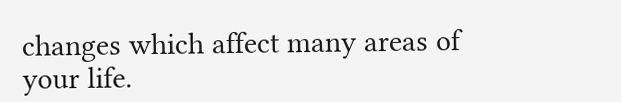changes which affect many areas of your life.